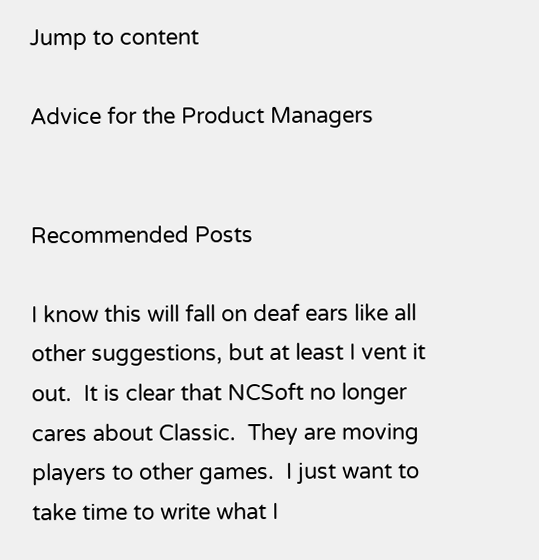Jump to content

Advice for the Product Managers


Recommended Posts

I know this will fall on deaf ears like all other suggestions, but at least I vent it out.  It is clear that NCSoft no longer cares about Classic.  They are moving players to other games.  I just want to take time to write what I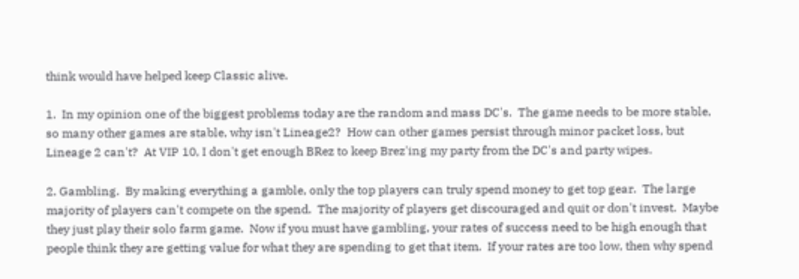think would have helped keep Classic alive.

1.  In my opinion one of the biggest problems today are the random and mass DC's.  The game needs to be more stable, so many other games are stable, why isn't Lineage2?  How can other games persist through minor packet loss, but Lineage 2 can't?  At VIP 10, I don't get enough BRez to keep Brez'ing my party from the DC's and party wipes.

2. Gambling.  By making everything a gamble, only the top players can truly spend money to get top gear.  The large majority of players can't compete on the spend.  The majority of players get discouraged and quit or don't invest.  Maybe they just play their solo farm game.  Now if you must have gambling, your rates of success need to be high enough that people think they are getting value for what they are spending to get that item.  If your rates are too low, then why spend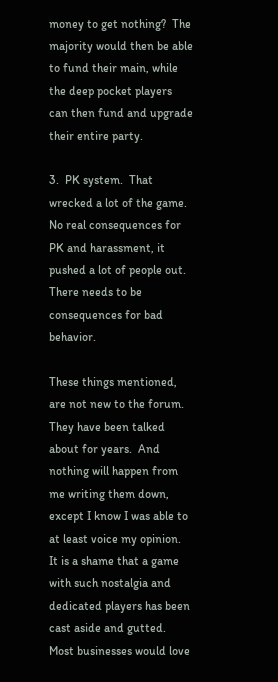money to get nothing?  The majority would then be able to fund their main, while the deep pocket players can then fund and upgrade their entire party.

3.  PK system.  That wrecked a lot of the game.  No real consequences for PK and harassment, it pushed a lot of people out.  There needs to be consequences for bad behavior.

These things mentioned, are not new to the forum.  They have been talked about for years.  And nothing will happen from me writing them down, except I know I was able to at least voice my opinion.  It is a shame that a game with such nostalgia and dedicated players has been cast aside and gutted.  Most businesses would love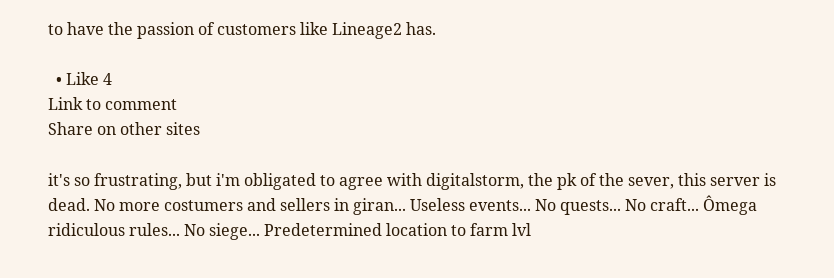to have the passion of customers like Lineage2 has.

  • Like 4
Link to comment
Share on other sites

it's so frustrating, but i'm obligated to agree with digitalstorm, the pk of the sever, this server is dead. No more costumers and sellers in giran... Useless events... No quests... No craft... Ômega ridiculous rules... No siege... Predetermined location to farm lvl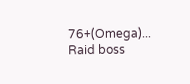76+(Omega)... Raid boss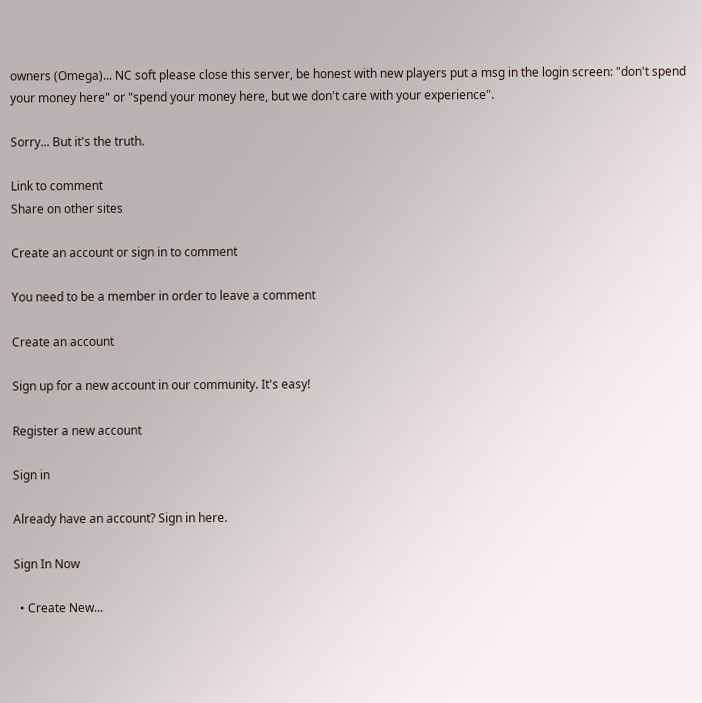owners (Omega)... NC soft please close this server, be honest with new players put a msg in the login screen: "don't spend your money here" or "spend your money here, but we don't care with your experience".

Sorry... But it's the truth.

Link to comment
Share on other sites

Create an account or sign in to comment

You need to be a member in order to leave a comment

Create an account

Sign up for a new account in our community. It's easy!

Register a new account

Sign in

Already have an account? Sign in here.

Sign In Now

  • Create New...